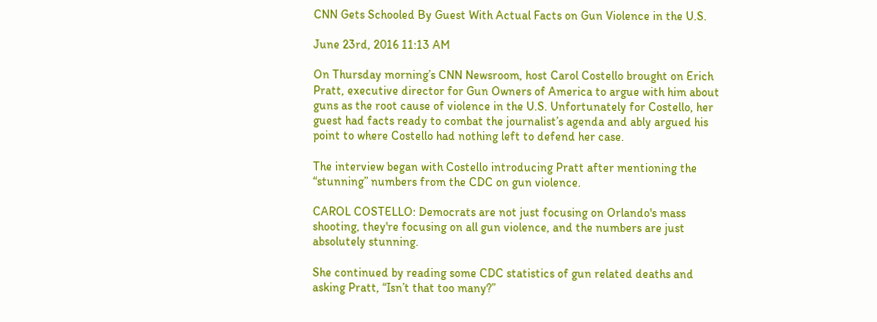CNN Gets Schooled By Guest With Actual Facts on Gun Violence in the U.S.

June 23rd, 2016 11:13 AM

On Thursday morning’s CNN Newsroom, host Carol Costello brought on Erich Pratt, executive director for Gun Owners of America to argue with him about guns as the root cause of violence in the U.S. Unfortunately for Costello, her guest had facts ready to combat the journalist’s agenda and ably argued his point to where Costello had nothing left to defend her case.

The interview began with Costello introducing Pratt after mentioning the “stunning” numbers from the CDC on gun violence.

CAROL COSTELLO: Democrats are not just focusing on Orlando's mass shooting, they're focusing on all gun violence, and the numbers are just absolutely stunning.

She continued by reading some CDC statistics of gun related deaths and asking Pratt, “Isn’t that too many?”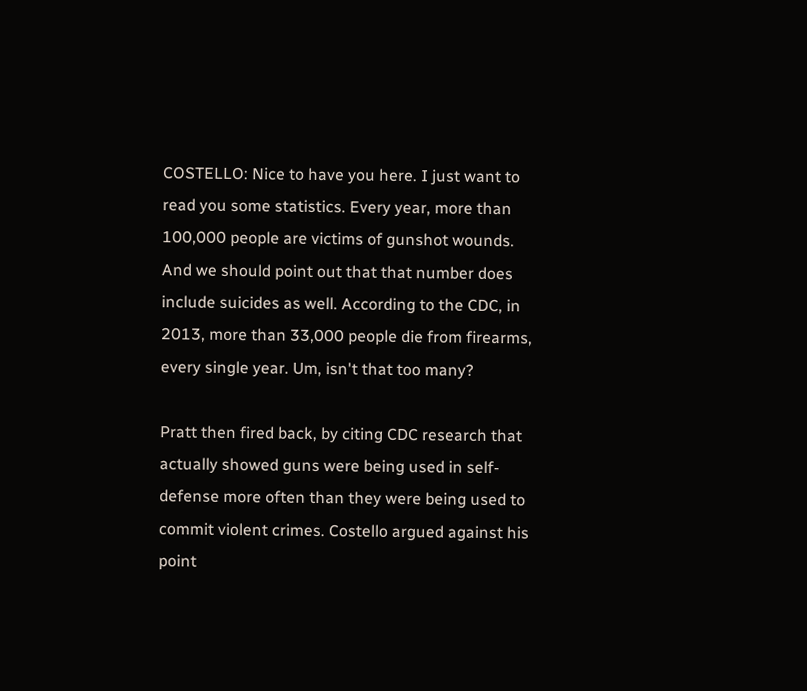COSTELLO: Nice to have you here. I just want to read you some statistics. Every year, more than 100,000 people are victims of gunshot wounds. And we should point out that that number does include suicides as well. According to the CDC, in 2013, more than 33,000 people die from firearms, every single year. Um, isn't that too many?

Pratt then fired back, by citing CDC research that actually showed guns were being used in self-defense more often than they were being used to commit violent crimes. Costello argued against his point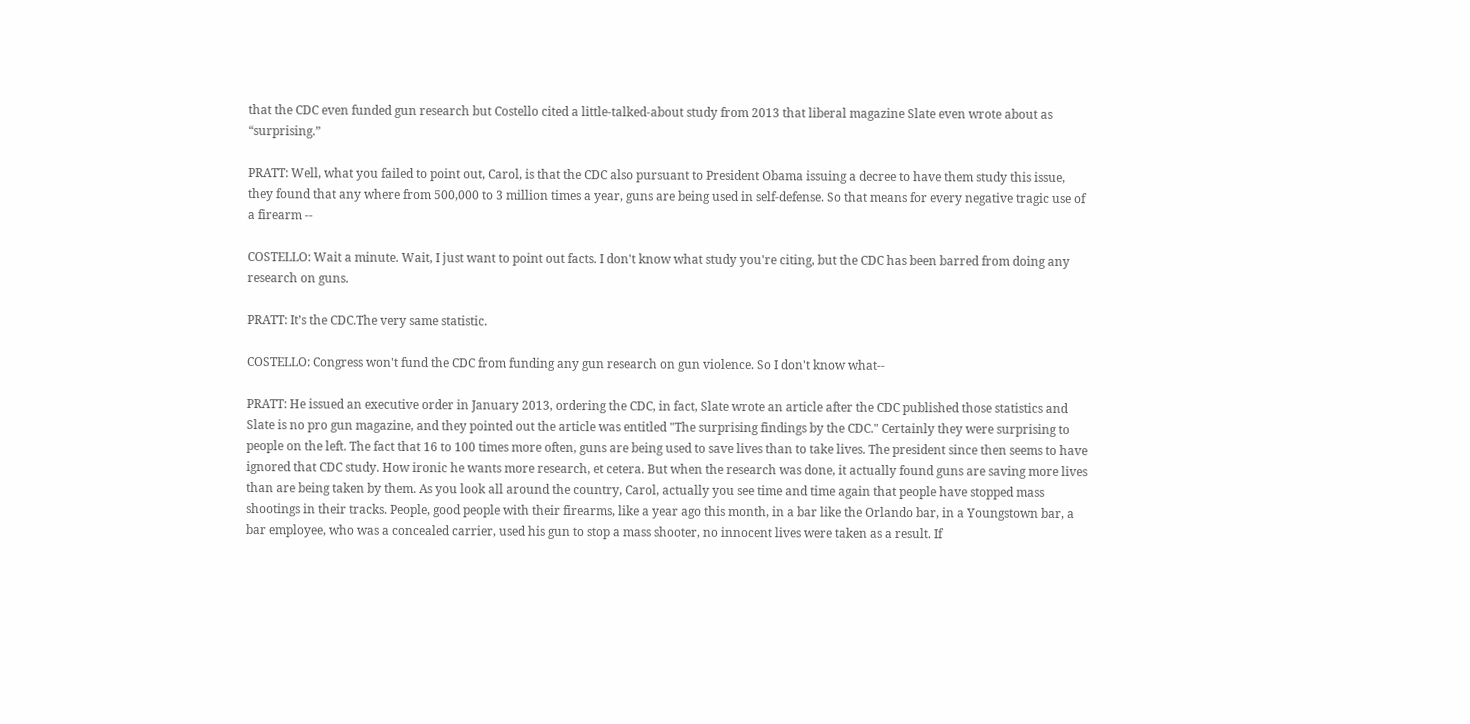that the CDC even funded gun research but Costello cited a little-talked-about study from 2013 that liberal magazine Slate even wrote about as “surprising.”

PRATT: Well, what you failed to point out, Carol, is that the CDC also pursuant to President Obama issuing a decree to have them study this issue, they found that any where from 500,000 to 3 million times a year, guns are being used in self-defense. So that means for every negative tragic use of a firearm --

COSTELLO: Wait a minute. Wait, I just want to point out facts. I don't know what study you're citing, but the CDC has been barred from doing any research on guns.

PRATT: It’s the CDC.The very same statistic.

COSTELLO: Congress won't fund the CDC from funding any gun research on gun violence. So I don't know what--

PRATT: He issued an executive order in January 2013, ordering the CDC, in fact, Slate wrote an article after the CDC published those statistics and Slate is no pro gun magazine, and they pointed out the article was entitled "The surprising findings by the CDC." Certainly they were surprising to people on the left. The fact that 16 to 100 times more often, guns are being used to save lives than to take lives. The president since then seems to have ignored that CDC study. How ironic he wants more research, et cetera. But when the research was done, it actually found guns are saving more lives than are being taken by them. As you look all around the country, Carol, actually you see time and time again that people have stopped mass shootings in their tracks. People, good people with their firearms, like a year ago this month, in a bar like the Orlando bar, in a Youngstown bar, a bar employee, who was a concealed carrier, used his gun to stop a mass shooter, no innocent lives were taken as a result. If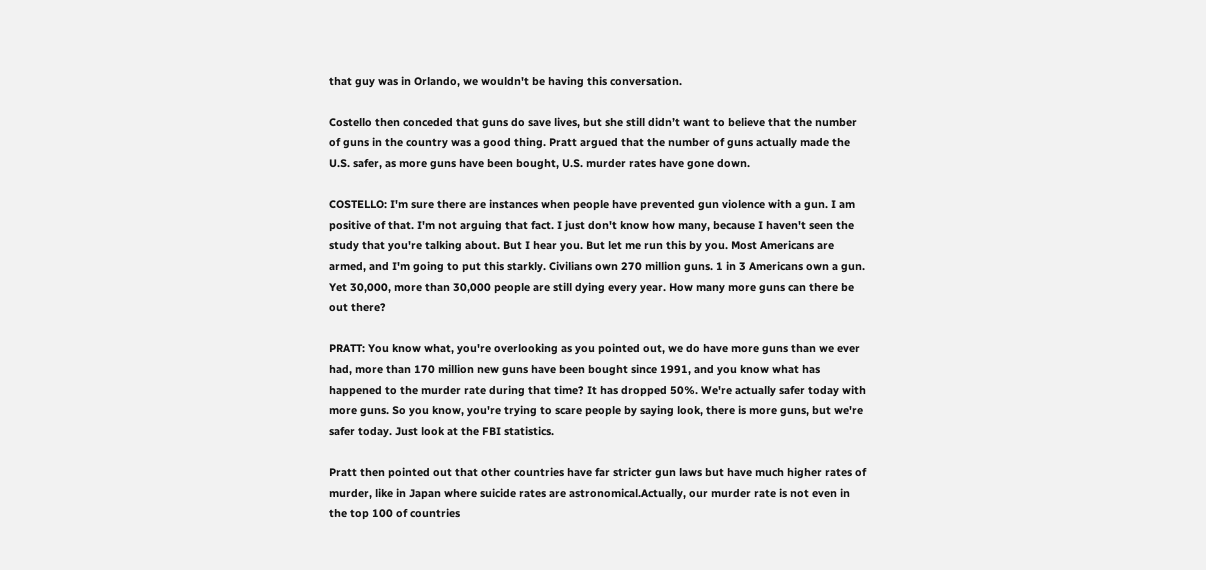that guy was in Orlando, we wouldn't be having this conversation.

Costello then conceded that guns do save lives, but she still didn’t want to believe that the number of guns in the country was a good thing. Pratt argued that the number of guns actually made the U.S. safer, as more guns have been bought, U.S. murder rates have gone down.

COSTELLO: I'm sure there are instances when people have prevented gun violence with a gun. I am positive of that. I'm not arguing that fact. I just don't know how many, because I haven't seen the study that you're talking about. But I hear you. But let me run this by you. Most Americans are armed, and I'm going to put this starkly. Civilians own 270 million guns. 1 in 3 Americans own a gun. Yet 30,000, more than 30,000 people are still dying every year. How many more guns can there be out there?

PRATT: You know what, you're overlooking as you pointed out, we do have more guns than we ever had, more than 170 million new guns have been bought since 1991, and you know what has happened to the murder rate during that time? It has dropped 50%. We're actually safer today with more guns. So you know, you're trying to scare people by saying look, there is more guns, but we're safer today. Just look at the FBI statistics.

Pratt then pointed out that other countries have far stricter gun laws but have much higher rates of murder, like in Japan where suicide rates are astronomical.Actually, our murder rate is not even in the top 100 of countries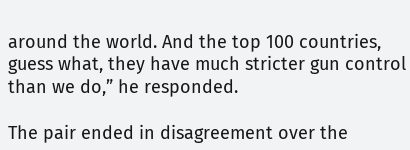around the world. And the top 100 countries, guess what, they have much stricter gun control than we do,” he responded.

The pair ended in disagreement over the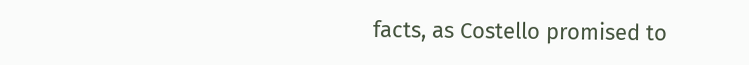facts, as Costello promised to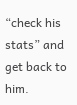“check his stats” and get back to him.